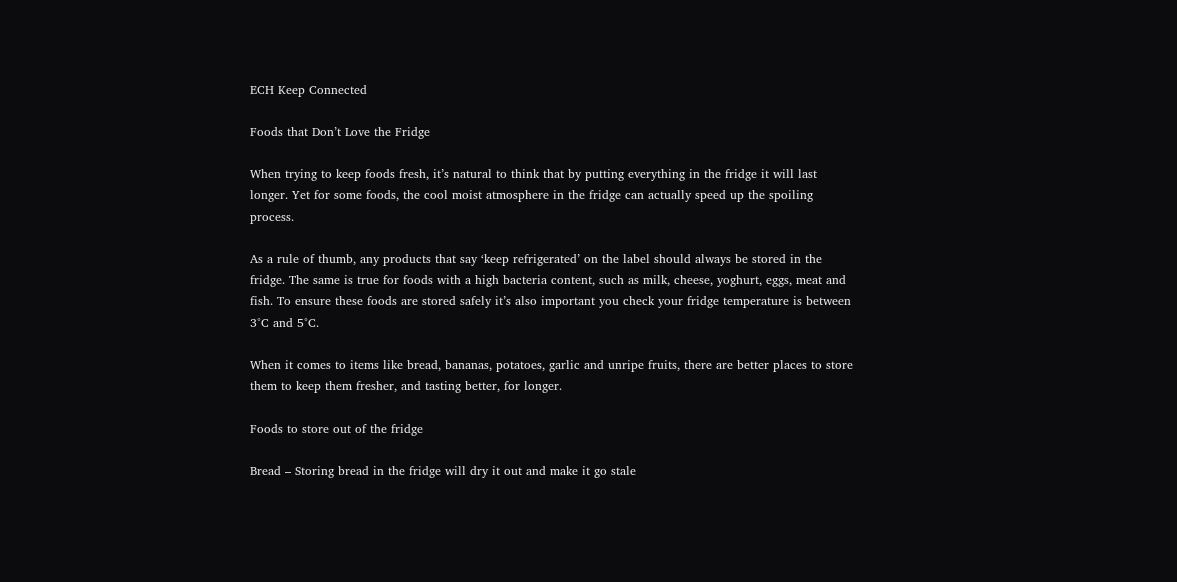ECH Keep Connected

Foods that Don’t Love the Fridge

When trying to keep foods fresh, it’s natural to think that by putting everything in the fridge it will last longer. Yet for some foods, the cool moist atmosphere in the fridge can actually speed up the spoiling process.

As a rule of thumb, any products that say ‘keep refrigerated’ on the label should always be stored in the fridge. The same is true for foods with a high bacteria content, such as milk, cheese, yoghurt, eggs, meat and fish. To ensure these foods are stored safely it’s also important you check your fridge temperature is between 3°C and 5°C.

When it comes to items like bread, bananas, potatoes, garlic and unripe fruits, there are better places to store them to keep them fresher, and tasting better, for longer.

Foods to store out of the fridge

Bread – Storing bread in the fridge will dry it out and make it go stale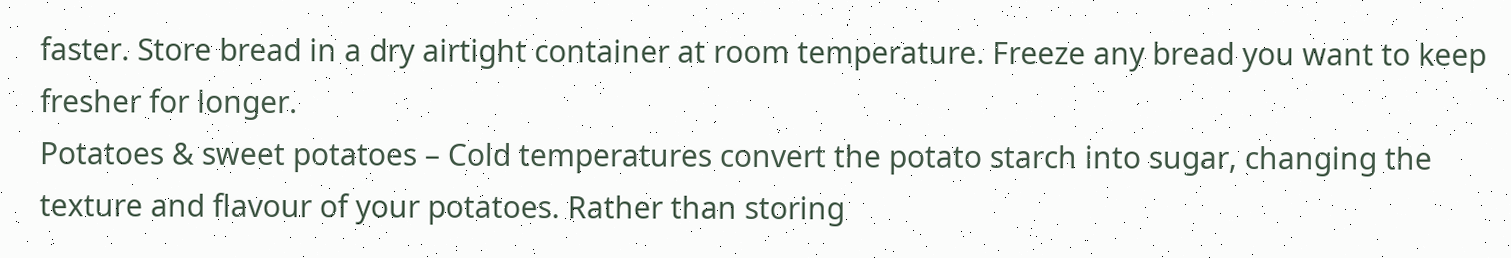faster. Store bread in a dry airtight container at room temperature. Freeze any bread you want to keep fresher for longer.
Potatoes & sweet potatoes – Cold temperatures convert the potato starch into sugar, changing the texture and flavour of your potatoes. Rather than storing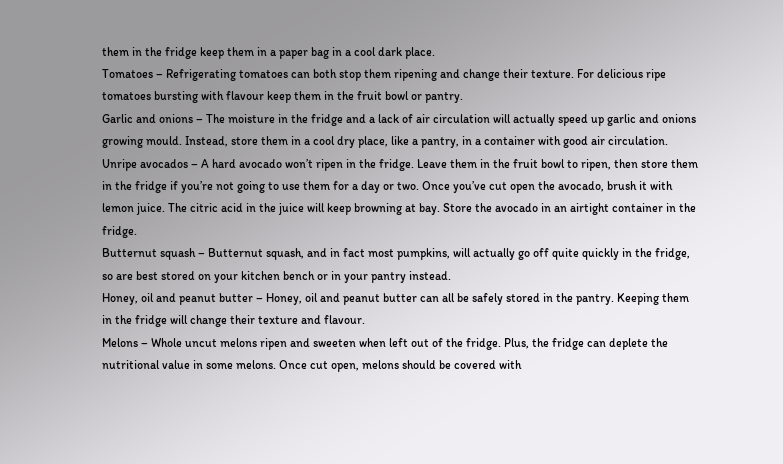them in the fridge keep them in a paper bag in a cool dark place.
Tomatoes – Refrigerating tomatoes can both stop them ripening and change their texture. For delicious ripe tomatoes bursting with flavour keep them in the fruit bowl or pantry.
Garlic and onions – The moisture in the fridge and a lack of air circulation will actually speed up garlic and onions growing mould. Instead, store them in a cool dry place, like a pantry, in a container with good air circulation.
Unripe avocados – A hard avocado won’t ripen in the fridge. Leave them in the fruit bowl to ripen, then store them in the fridge if you’re not going to use them for a day or two. Once you’ve cut open the avocado, brush it with lemon juice. The citric acid in the juice will keep browning at bay. Store the avocado in an airtight container in the fridge.
Butternut squash – Butternut squash, and in fact most pumpkins, will actually go off quite quickly in the fridge, so are best stored on your kitchen bench or in your pantry instead.
Honey, oil and peanut butter – Honey, oil and peanut butter can all be safely stored in the pantry. Keeping them in the fridge will change their texture and flavour.
Melons – Whole uncut melons ripen and sweeten when left out of the fridge. Plus, the fridge can deplete the nutritional value in some melons. Once cut open, melons should be covered with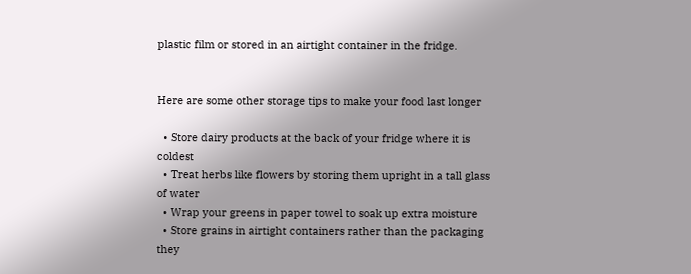plastic film or stored in an airtight container in the fridge.


Here are some other storage tips to make your food last longer

  • Store dairy products at the back of your fridge where it is coldest
  • Treat herbs like flowers by storing them upright in a tall glass of water
  • Wrap your greens in paper towel to soak up extra moisture
  • Store grains in airtight containers rather than the packaging they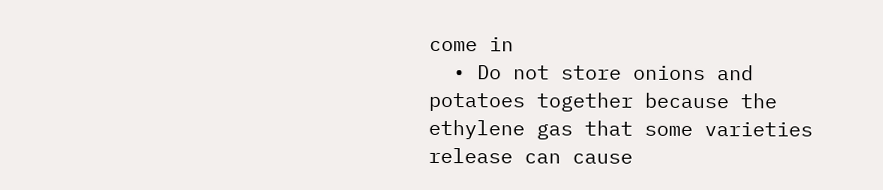come in
  • Do not store onions and potatoes together because the ethylene gas that some varieties release can cause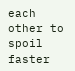each other to spoil faster